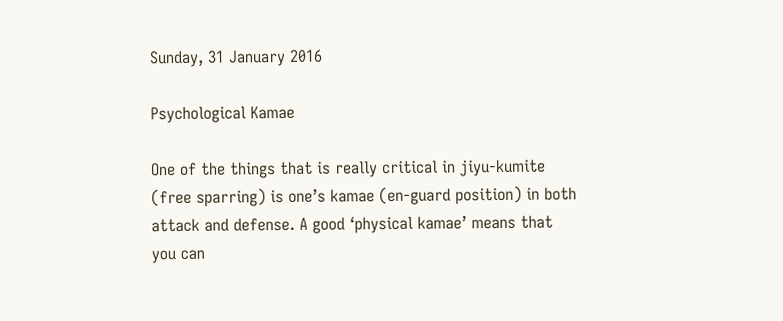Sunday, 31 January 2016

Psychological Kamae

One of the things that is really critical in jiyu-kumite (free sparring) is one’s kamae (en-guard position) in both attack and defense. A good ‘physical kamae’ means that you can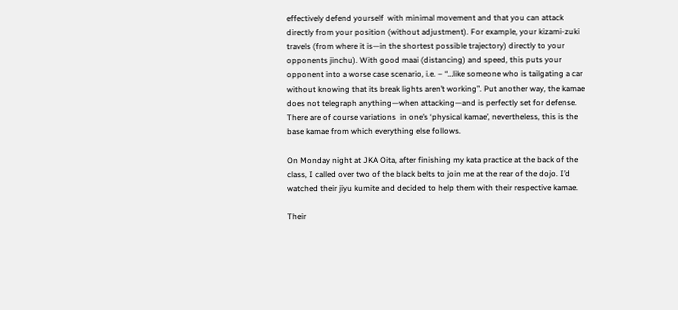effectively defend yourself  with minimal movement and that you can attack directly from your position (without adjustment). For example, your kizami-zuki travels (from where it is—in the shortest possible trajectory) directly to your opponents jinchu). With good maai (distancing) and speed, this puts your opponent into a worse case scenario, i.e. – “…like someone who is tailgating a car without knowing that its break lights aren’t working”. Put another way, the kamae does not telegraph anything—when attacking—and is perfectly set for defense. There are of course variations  in one’s ‘physical kamae’, nevertheless, this is the base kamae from which everything else follows.

On Monday night at JKA Oita, after finishing my kata practice at the back of the class, I called over two of the black belts to join me at the rear of the dojo. I’d watched their jiyu kumite and decided to help them with their respective kamae.

Their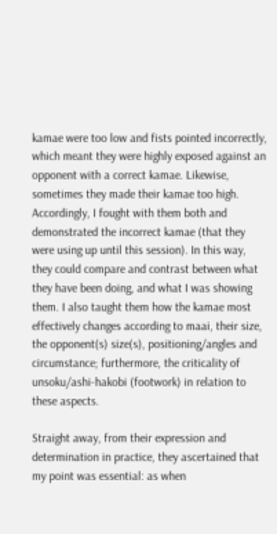kamae were too low and fists pointed incorrectly, which meant they were highly exposed against an opponent with a correct kamae. Likewise, sometimes they made their kamae too high. Accordingly, I fought with them both and demonstrated the incorrect kamae (that they were using up until this session). In this way, they could compare and contrast between what they have been doing, and what I was showing them. I also taught them how the kamae most effectively changes according to maai, their size, the opponent(s) size(s), positioning/angles and circumstance; furthermore, the criticality of unsoku/ashi-hakobi (footwork) in relation to these aspects.

Straight away, from their expression and determination in practice, they ascertained that my point was essential: as when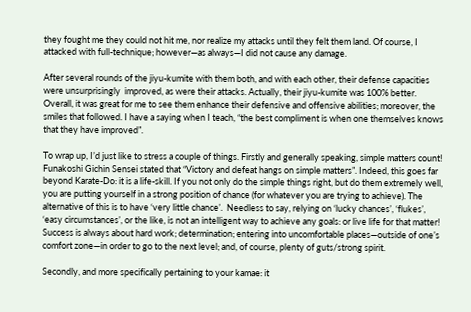they fought me they could not hit me, nor realize my attacks until they felt them land. Of course, I attacked with full-technique; however—as always—I did not cause any damage.

After several rounds of the jiyu-kumite with them both, and with each other, their defense capacities were unsurprisingly  improved, as were their attacks. Actually, their jiyu-kumite was 100% better. Overall, it was great for me to see them enhance their defensive and offensive abilities; moreover, the smiles that followed. I have a saying when I teach, “the best compliment is when one themselves knows that they have improved”.

To wrap up, I’d just like to stress a couple of things. Firstly and generally speaking, simple matters count! Funakoshi Gichin Sensei stated that “Victory and defeat hangs on simple matters”. Indeed, this goes far beyond Karate-Do: it is a life-skill. If you not only do the simple things right, but do them extremely well, you are putting yourself in a strong position of chance (for whatever you are trying to achieve). The alternative of this is to have ‘very little chance’.  Needless to say, relying on ‘lucky chances’, ‘flukes’, ‘easy circumstances’, or the like, is not an intelligent way to achieve any goals: or live life for that matter! Success is always about hard work; determination; entering into uncomfortable places—outside of one’s comfort zone—in order to go to the next level; and, of course, plenty of guts/strong spirit.

Secondly, and more specifically pertaining to your kamae: it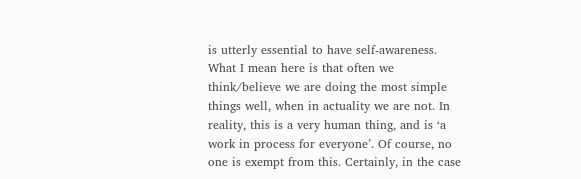is utterly essential to have self-awareness. What I mean here is that often we think/believe we are doing the most simple things well, when in actuality we are not. In reality, this is a very human thing, and is ‘a work in process for everyone’. Of course, no one is exempt from this. Certainly, in the case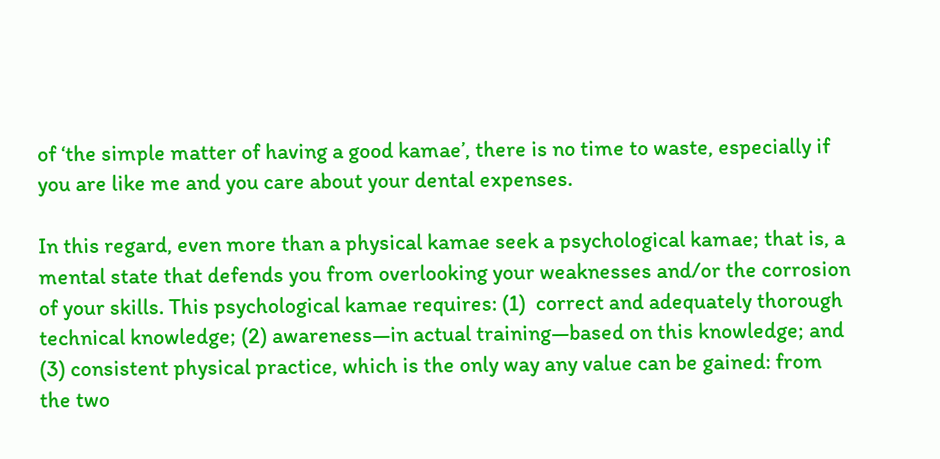of ‘the simple matter of having a good kamae’, there is no time to waste, especially if you are like me and you care about your dental expenses.

In this regard, even more than a physical kamae seek a psychological kamae; that is, a mental state that defends you from overlooking your weaknesses and/or the corrosion of your skills. This psychological kamae requires: (1)  correct and adequately thorough technical knowledge; (2) awareness—in actual training—based on this knowledge; and (3) consistent physical practice, which is the only way any value can be gained: from the two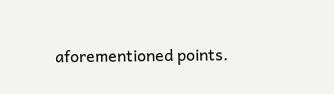aforementioned points.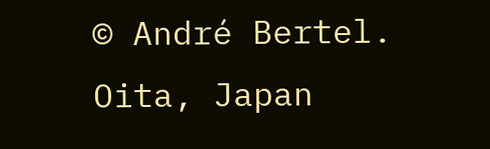© André Bertel. Oita, Japan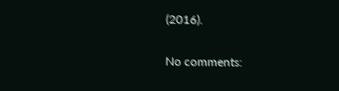(2016).

No comments: